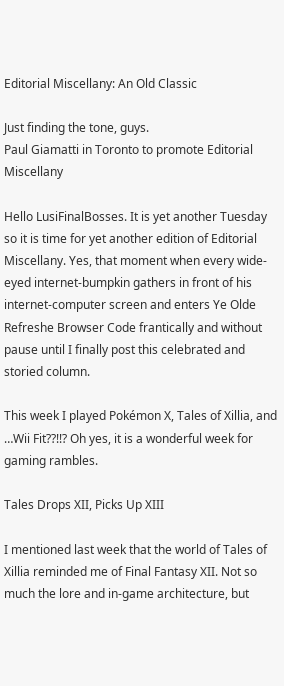Editorial Miscellany: An Old Classic

Just finding the tone, guys.
Paul Giamatti in Toronto to promote Editorial Miscellany

Hello LusiFinalBosses. It is yet another Tuesday so it is time for yet another edition of Editorial Miscellany. Yes, that moment when every wide-eyed internet-bumpkin gathers in front of his internet-computer screen and enters Ye Olde Refreshe Browser Code frantically and without pause until I finally post this celebrated and storied column.

This week I played Pokémon X, Tales of Xillia, and …Wii Fit??!!? Oh yes, it is a wonderful week for gaming rambles.

Tales Drops XII, Picks Up XIII

I mentioned last week that the world of Tales of Xillia reminded me of Final Fantasy XII. Not so much the lore and in-game architecture, but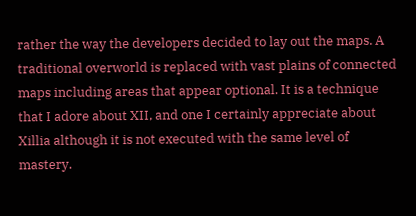rather the way the developers decided to lay out the maps. A traditional overworld is replaced with vast plains of connected maps including areas that appear optional. It is a technique that I adore about XII, and one I certainly appreciate about Xillia although it is not executed with the same level of mastery.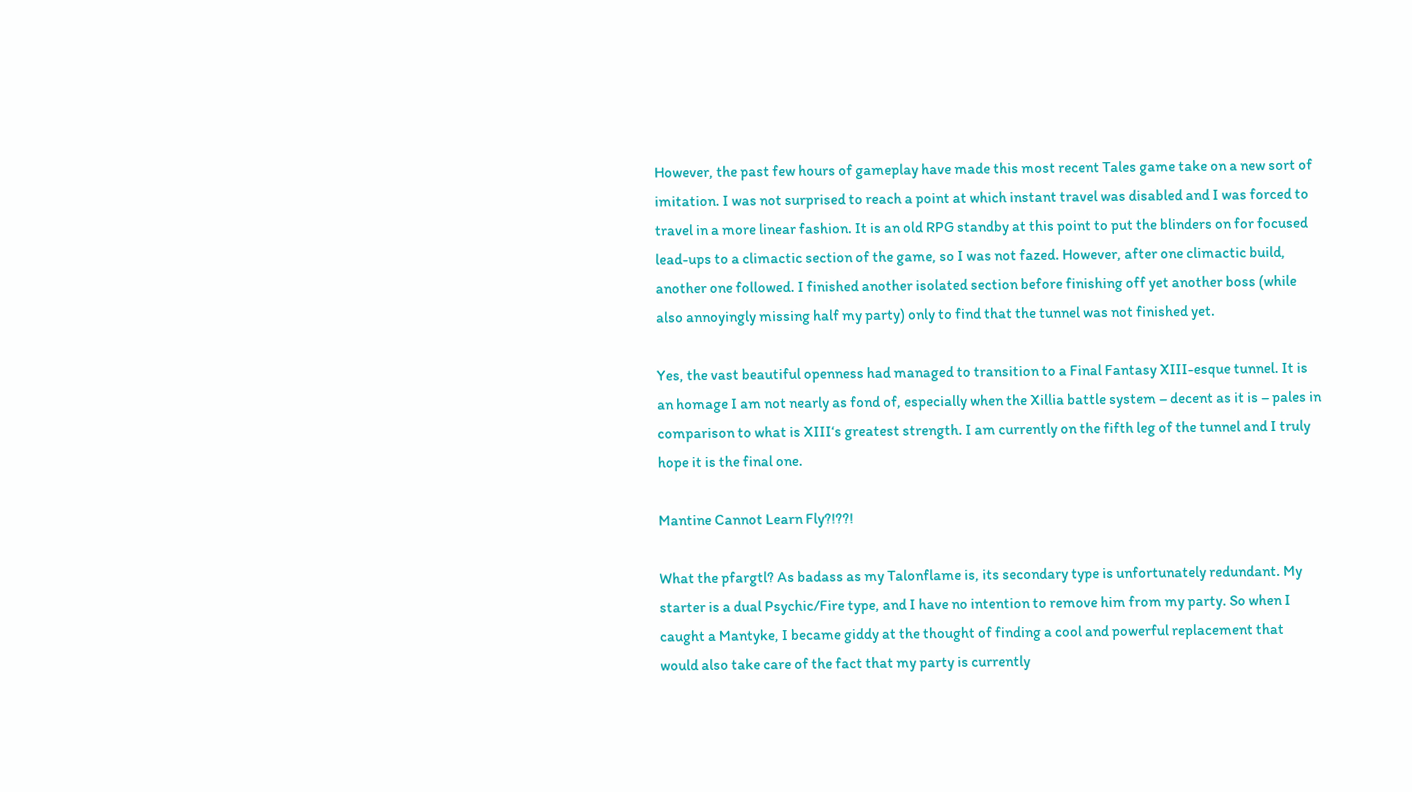However, the past few hours of gameplay have made this most recent Tales game take on a new sort of imitation. I was not surprised to reach a point at which instant travel was disabled and I was forced to travel in a more linear fashion. It is an old RPG standby at this point to put the blinders on for focused lead-ups to a climactic section of the game, so I was not fazed. However, after one climactic build, another one followed. I finished another isolated section before finishing off yet another boss (while also annoyingly missing half my party) only to find that the tunnel was not finished yet.

Yes, the vast beautiful openness had managed to transition to a Final Fantasy XIII-esque tunnel. It is an homage I am not nearly as fond of, especially when the Xillia battle system – decent as it is – pales in comparison to what is XIII‘s greatest strength. I am currently on the fifth leg of the tunnel and I truly hope it is the final one.

Mantine Cannot Learn Fly?!??!

What the pfargtl? As badass as my Talonflame is, its secondary type is unfortunately redundant. My starter is a dual Psychic/Fire type, and I have no intention to remove him from my party. So when I caught a Mantyke, I became giddy at the thought of finding a cool and powerful replacement that would also take care of the fact that my party is currently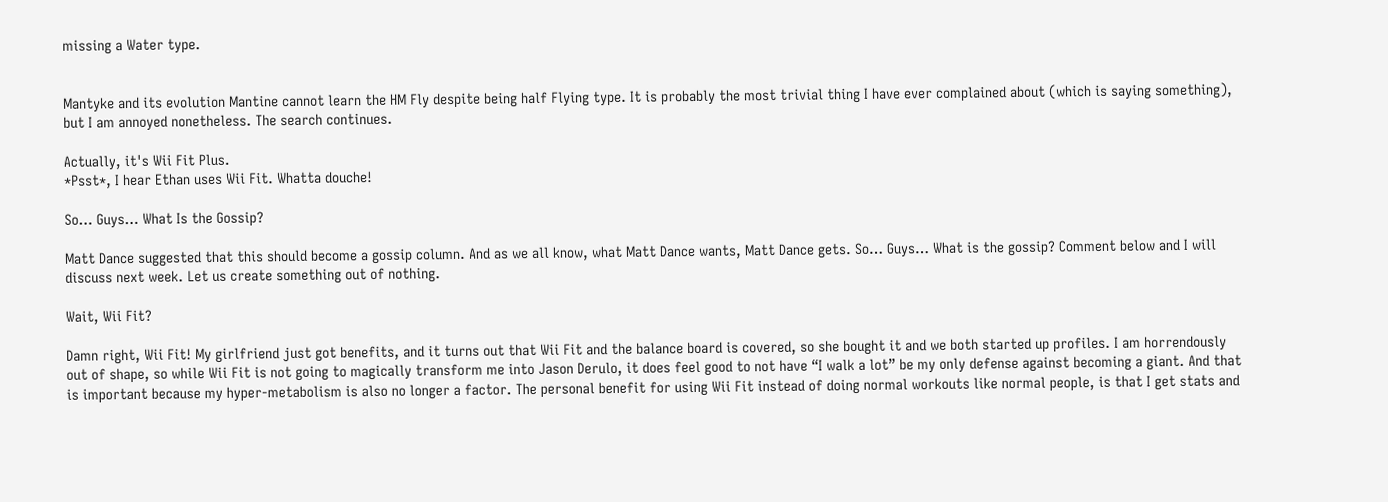missing a Water type.


Mantyke and its evolution Mantine cannot learn the HM Fly despite being half Flying type. It is probably the most trivial thing I have ever complained about (which is saying something), but I am annoyed nonetheless. The search continues.

Actually, it's Wii Fit Plus.
*Psst*, I hear Ethan uses Wii Fit. Whatta douche!

So… Guys… What Is the Gossip?

Matt Dance suggested that this should become a gossip column. And as we all know, what Matt Dance wants, Matt Dance gets. So… Guys… What is the gossip? Comment below and I will discuss next week. Let us create something out of nothing.

Wait, Wii Fit?

Damn right, Wii Fit! My girlfriend just got benefits, and it turns out that Wii Fit and the balance board is covered, so she bought it and we both started up profiles. I am horrendously out of shape, so while Wii Fit is not going to magically transform me into Jason Derulo, it does feel good to not have “I walk a lot” be my only defense against becoming a giant. And that is important because my hyper-metabolism is also no longer a factor. The personal benefit for using Wii Fit instead of doing normal workouts like normal people, is that I get stats and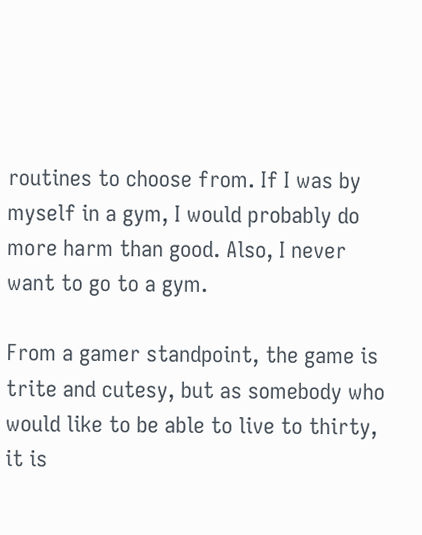routines to choose from. If I was by myself in a gym, I would probably do more harm than good. Also, I never want to go to a gym.

From a gamer standpoint, the game is trite and cutesy, but as somebody who would like to be able to live to thirty, it is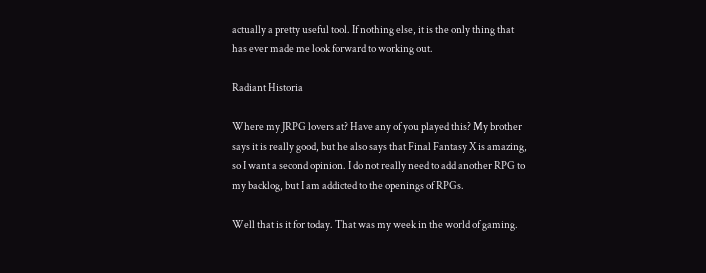actually a pretty useful tool. If nothing else, it is the only thing that has ever made me look forward to working out.

Radiant Historia

Where my JRPG lovers at? Have any of you played this? My brother says it is really good, but he also says that Final Fantasy X is amazing, so I want a second opinion. I do not really need to add another RPG to my backlog, but I am addicted to the openings of RPGs.

Well that is it for today. That was my week in the world of gaming.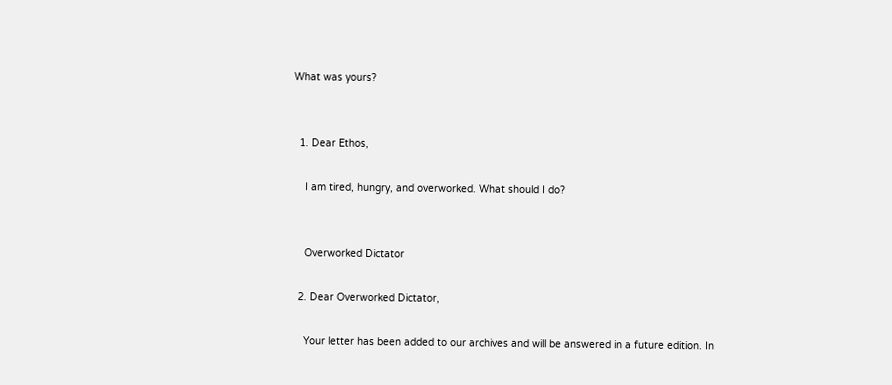What was yours?


  1. Dear Ethos,

    I am tired, hungry, and overworked. What should I do?


    Overworked Dictator

  2. Dear Overworked Dictator,

    Your letter has been added to our archives and will be answered in a future edition. In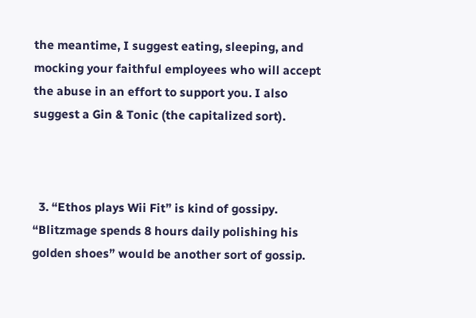the meantime, I suggest eating, sleeping, and mocking your faithful employees who will accept the abuse in an effort to support you. I also suggest a Gin & Tonic (the capitalized sort).



  3. “Ethos plays Wii Fit” is kind of gossipy. “Blitzmage spends 8 hours daily polishing his golden shoes” would be another sort of gossip.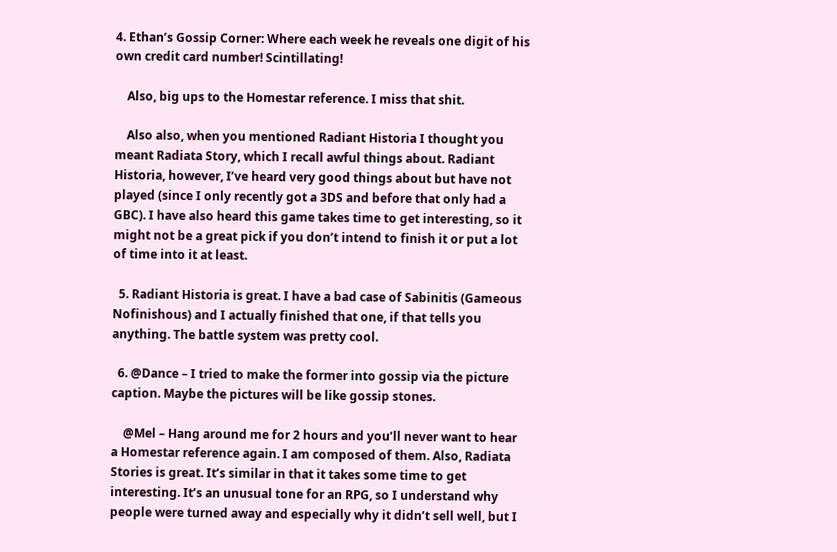4. Ethan’s Gossip Corner: Where each week he reveals one digit of his own credit card number! Scintillating!

    Also, big ups to the Homestar reference. I miss that shit.

    Also also, when you mentioned Radiant Historia I thought you meant Radiata Story, which I recall awful things about. Radiant Historia, however, I’ve heard very good things about but have not played (since I only recently got a 3DS and before that only had a GBC). I have also heard this game takes time to get interesting, so it might not be a great pick if you don’t intend to finish it or put a lot of time into it at least.

  5. Radiant Historia is great. I have a bad case of Sabinitis (Gameous Nofinishous) and I actually finished that one, if that tells you anything. The battle system was pretty cool.

  6. @Dance – I tried to make the former into gossip via the picture caption. Maybe the pictures will be like gossip stones.

    @Mel – Hang around me for 2 hours and you’ll never want to hear a Homestar reference again. I am composed of them. Also, Radiata Stories is great. It’s similar in that it takes some time to get interesting. It’s an unusual tone for an RPG, so I understand why people were turned away and especially why it didn’t sell well, but I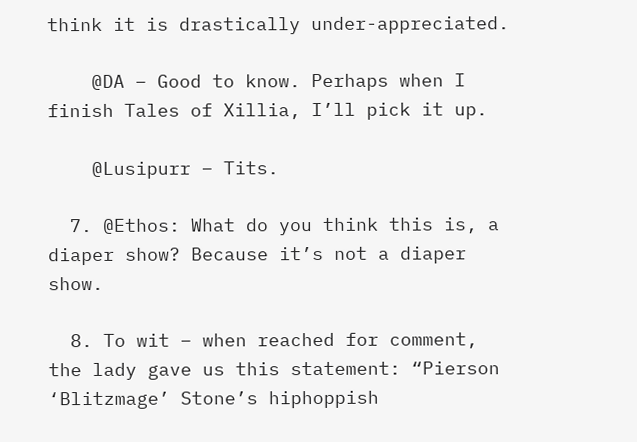think it is drastically under-appreciated.

    @DA – Good to know. Perhaps when I finish Tales of Xillia, I’ll pick it up.

    @Lusipurr – Tits.

  7. @Ethos: What do you think this is, a diaper show? Because it’s not a diaper show.

  8. To wit – when reached for comment, the lady gave us this statement: “Pierson ‘Blitzmage’ Stone’s hiphoppish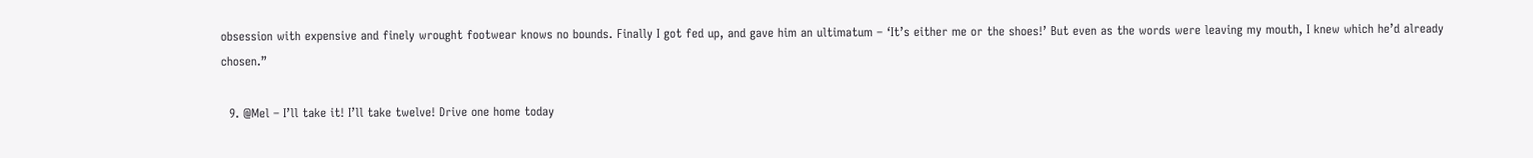obsession with expensive and finely wrought footwear knows no bounds. Finally I got fed up, and gave him an ultimatum – ‘It’s either me or the shoes!’ But even as the words were leaving my mouth, I knew which he’d already chosen.”

  9. @Mel – I’ll take it! I’ll take twelve! Drive one home today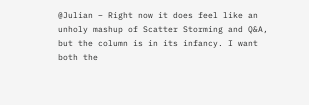@Julian – Right now it does feel like an unholy mashup of Scatter Storming and Q&A, but the column is in its infancy. I want both the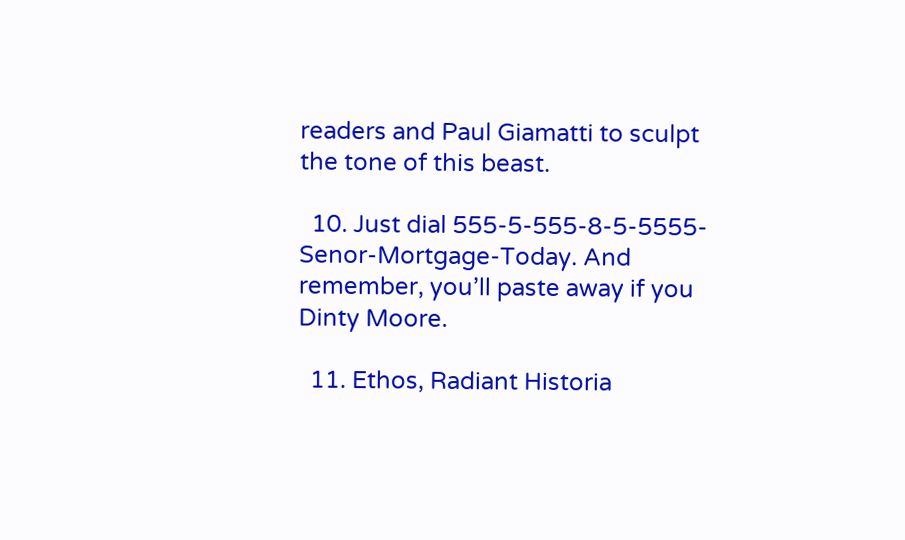readers and Paul Giamatti to sculpt the tone of this beast.

  10. Just dial 555-5-555-8-5-5555-Senor-Mortgage-Today. And remember, you’ll paste away if you Dinty Moore.

  11. Ethos, Radiant Historia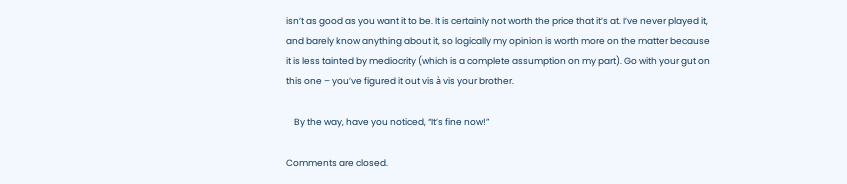isn’t as good as you want it to be. It is certainly not worth the price that it’s at. I’ve never played it, and barely know anything about it, so logically my opinion is worth more on the matter because it is less tainted by mediocrity (which is a complete assumption on my part). Go with your gut on this one – you’ve figured it out vis à vis your brother.

    By the way, have you noticed, “It’s fine now!”

Comments are closed.